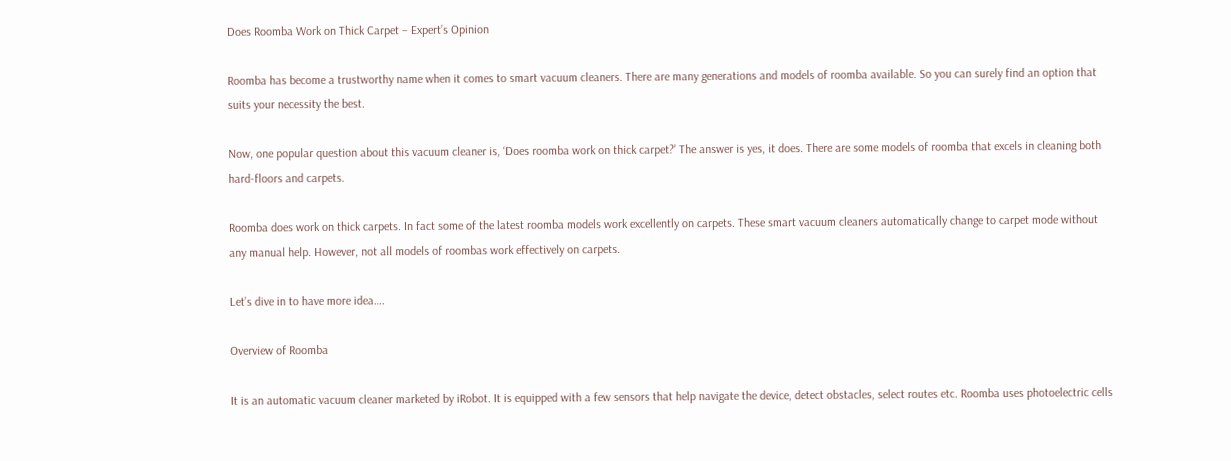Does Roomba Work on Thick Carpet – Expert’s Opinion

Roomba has become a trustworthy name when it comes to smart vacuum cleaners. There are many generations and models of roomba available. So you can surely find an option that suits your necessity the best.

Now, one popular question about this vacuum cleaner is, ‘Does roomba work on thick carpet?’ The answer is yes, it does. There are some models of roomba that excels in cleaning both hard-floors and carpets.

Roomba does work on thick carpets. In fact some of the latest roomba models work excellently on carpets. These smart vacuum cleaners automatically change to carpet mode without any manual help. However, not all models of roombas work effectively on carpets.

Let’s dive in to have more idea….

Overview of Roomba

It is an automatic vacuum cleaner marketed by iRobot. It is equipped with a few sensors that help navigate the device, detect obstacles, select routes etc. Roomba uses photoelectric cells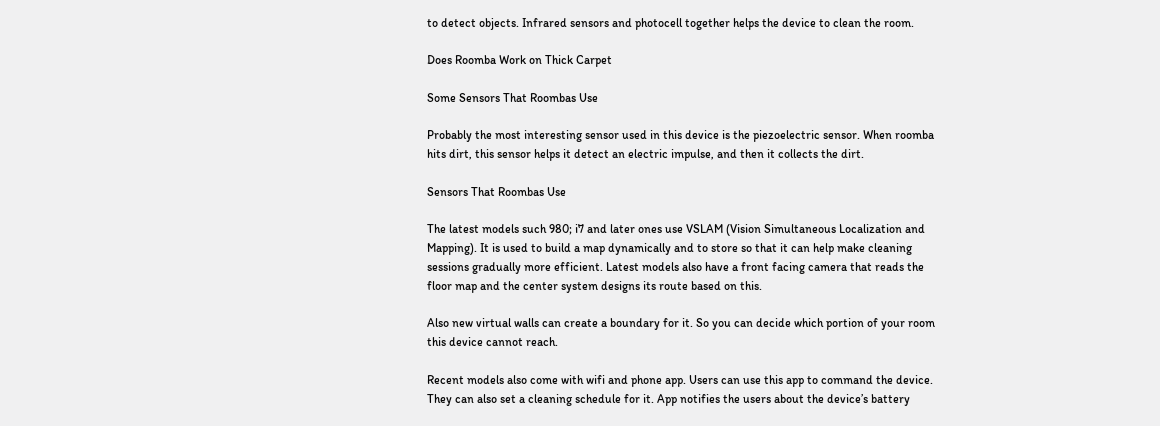to detect objects. Infrared sensors and photocell together helps the device to clean the room.

Does Roomba Work on Thick Carpet

Some Sensors That Roombas Use

Probably the most interesting sensor used in this device is the piezoelectric sensor. When roomba hits dirt, this sensor helps it detect an electric impulse, and then it collects the dirt.

Sensors That Roombas Use

The latest models such 980; i7 and later ones use VSLAM (Vision Simultaneous Localization and Mapping). It is used to build a map dynamically and to store so that it can help make cleaning sessions gradually more efficient. Latest models also have a front facing camera that reads the floor map and the center system designs its route based on this.

Also new virtual walls can create a boundary for it. So you can decide which portion of your room this device cannot reach.

Recent models also come with wifi and phone app. Users can use this app to command the device. They can also set a cleaning schedule for it. App notifies the users about the device’s battery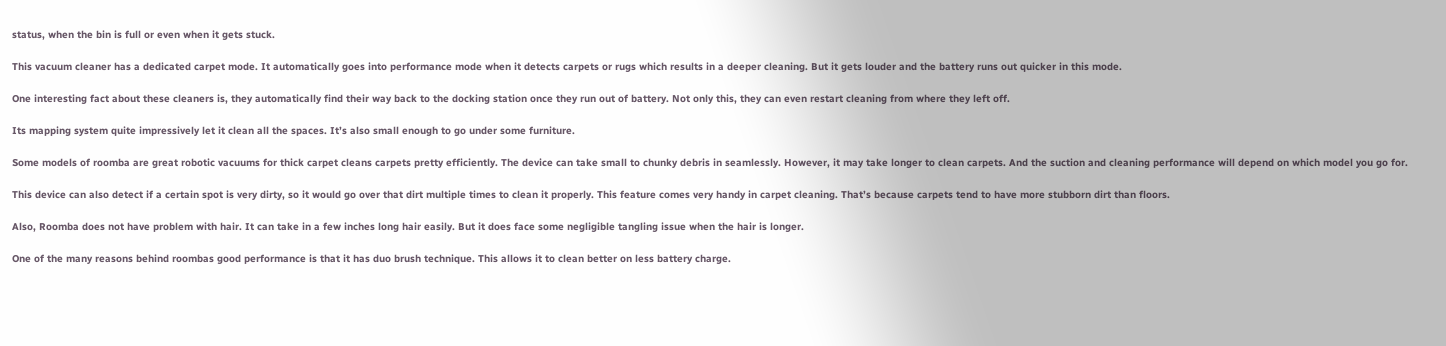status, when the bin is full or even when it gets stuck.

This vacuum cleaner has a dedicated carpet mode. It automatically goes into performance mode when it detects carpets or rugs which results in a deeper cleaning. But it gets louder and the battery runs out quicker in this mode.

One interesting fact about these cleaners is, they automatically find their way back to the docking station once they run out of battery. Not only this, they can even restart cleaning from where they left off.

Its mapping system quite impressively let it clean all the spaces. It’s also small enough to go under some furniture.

Some models of roomba are great robotic vacuums for thick carpet cleans carpets pretty efficiently. The device can take small to chunky debris in seamlessly. However, it may take longer to clean carpets. And the suction and cleaning performance will depend on which model you go for.

This device can also detect if a certain spot is very dirty, so it would go over that dirt multiple times to clean it properly. This feature comes very handy in carpet cleaning. That’s because carpets tend to have more stubborn dirt than floors.

Also, Roomba does not have problem with hair. It can take in a few inches long hair easily. But it does face some negligible tangling issue when the hair is longer.

One of the many reasons behind roombas good performance is that it has duo brush technique. This allows it to clean better on less battery charge.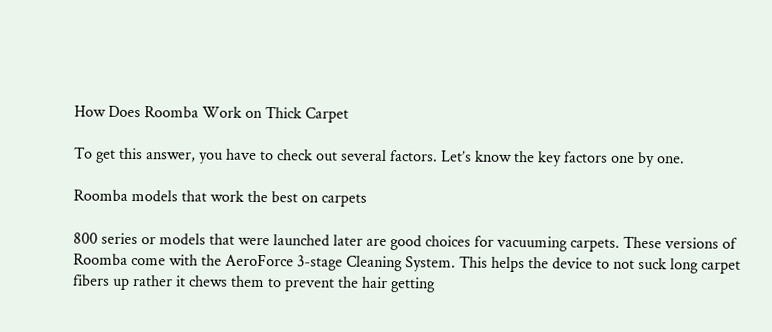How Does Roomba Work on Thick Carpet

To get this answer, you have to check out several factors. Let’s know the key factors one by one.

Roomba models that work the best on carpets

800 series or models that were launched later are good choices for vacuuming carpets. These versions of Roomba come with the AeroForce 3-stage Cleaning System. This helps the device to not suck long carpet fibers up rather it chews them to prevent the hair getting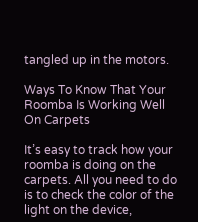tangled up in the motors.

Ways To Know That Your Roomba Is Working Well On Carpets

It’s easy to track how your roomba is doing on the carpets. All you need to do is to check the color of the light on the device,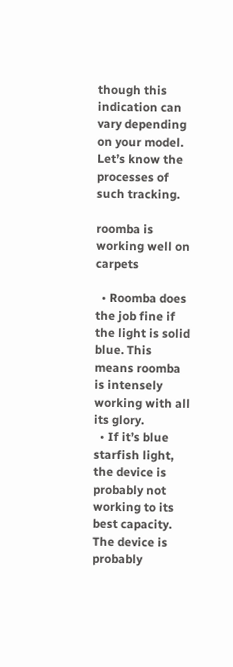though this indication can vary depending on your model. Let’s know the processes of such tracking.

roomba is working well on carpets

  • Roomba does the job fine if the light is solid blue. This means roomba is intensely working with all its glory.
  • If it’s blue starfish light, the device is probably not working to its best capacity. The device is probably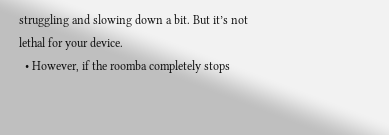struggling and slowing down a bit. But it’s not lethal for your device.
  • However, if the roomba completely stops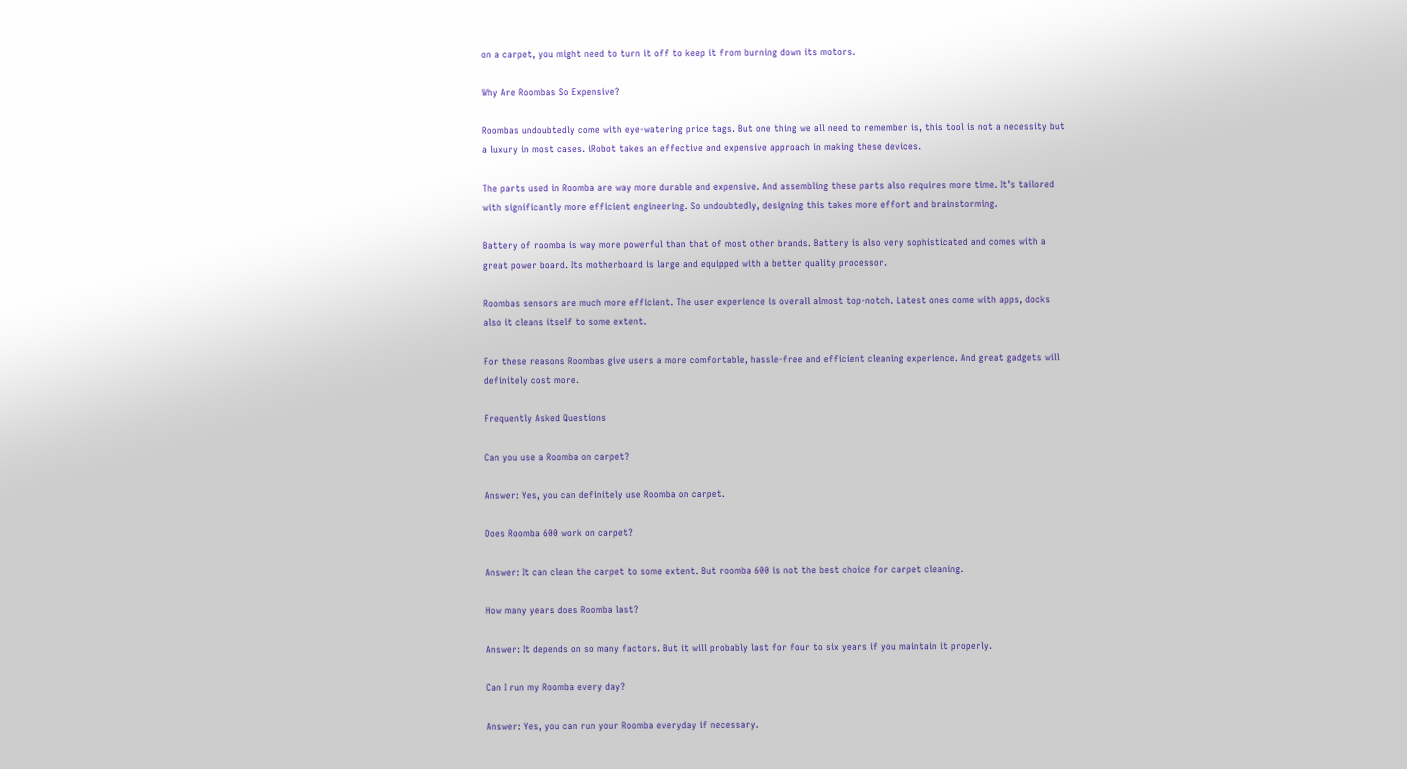on a carpet, you might need to turn it off to keep it from burning down its motors.

Why Are Roombas So Expensive?

Roombas undoubtedly come with eye-watering price tags. But one thing we all need to remember is, this tool is not a necessity but a luxury in most cases. iRobot takes an effective and expensive approach in making these devices.

The parts used in Roomba are way more durable and expensive. And assembling these parts also requires more time. It’s tailored with significantly more efficient engineering. So undoubtedly, designing this takes more effort and brainstorming.

Battery of roomba is way more powerful than that of most other brands. Battery is also very sophisticated and comes with a great power board. Its motherboard is large and equipped with a better quality processor.

Roombas sensors are much more efficient. The user experience is overall almost top-notch. Latest ones come with apps, docks also it cleans itself to some extent.

For these reasons Roombas give users a more comfortable, hassle-free and efficient cleaning experience. And great gadgets will definitely cost more.

Frequently Asked Questions

Can you use a Roomba on carpet?

Answer: Yes, you can definitely use Roomba on carpet.

Does Roomba 600 work on carpet?

Answer: It can clean the carpet to some extent. But roomba 600 is not the best choice for carpet cleaning.

How many years does Roomba last?

Answer: It depends on so many factors. But it will probably last for four to six years if you maintain it properly.

Can I run my Roomba every day?

Answer: Yes, you can run your Roomba everyday if necessary.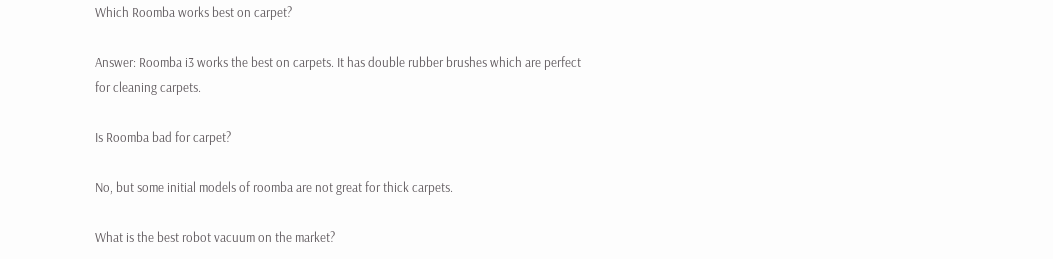Which Roomba works best on carpet?

Answer: Roomba i3 works the best on carpets. It has double rubber brushes which are perfect for cleaning carpets.

Is Roomba bad for carpet?

No, but some initial models of roomba are not great for thick carpets.

What is the best robot vacuum on the market?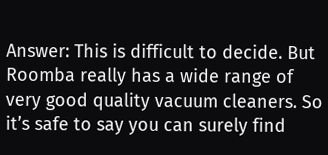Answer: This is difficult to decide. But Roomba really has a wide range of very good quality vacuum cleaners. So it’s safe to say you can surely find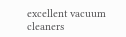excellent vacuum cleaners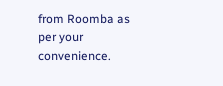from Roomba as per your convenience.